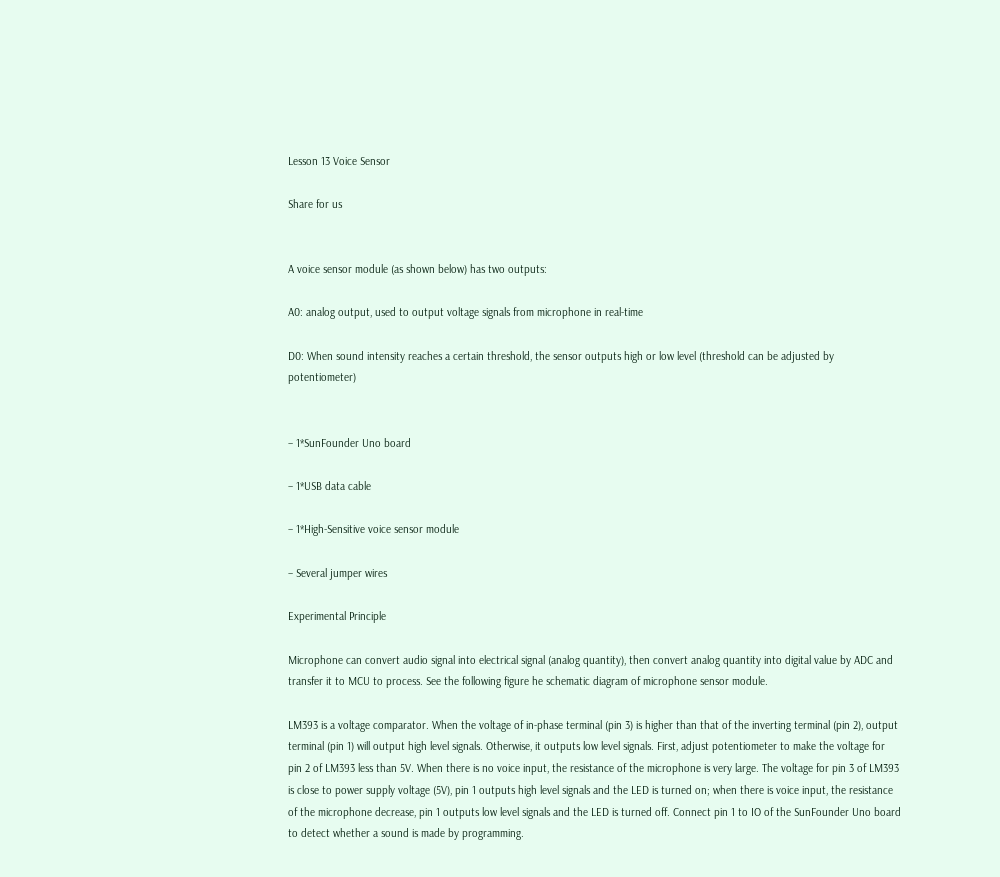Lesson 13 Voice Sensor

Share for us


A voice sensor module (as shown below) has two outputs:

A0: analog output, used to output voltage signals from microphone in real-time

D0: When sound intensity reaches a certain threshold, the sensor outputs high or low level (threshold can be adjusted by potentiometer)


– 1*SunFounder Uno board

– 1*USB data cable

– 1*High-Sensitive voice sensor module

– Several jumper wires

Experimental Principle

Microphone can convert audio signal into electrical signal (analog quantity), then convert analog quantity into digital value by ADC and transfer it to MCU to process. See the following figure he schematic diagram of microphone sensor module.

LM393 is a voltage comparator. When the voltage of in-phase terminal (pin 3) is higher than that of the inverting terminal (pin 2), output terminal (pin 1) will output high level signals. Otherwise, it outputs low level signals. First, adjust potentiometer to make the voltage for pin 2 of LM393 less than 5V. When there is no voice input, the resistance of the microphone is very large. The voltage for pin 3 of LM393 is close to power supply voltage (5V), pin 1 outputs high level signals and the LED is turned on; when there is voice input, the resistance of the microphone decrease, pin 1 outputs low level signals and the LED is turned off. Connect pin 1 to IO of the SunFounder Uno board to detect whether a sound is made by programming.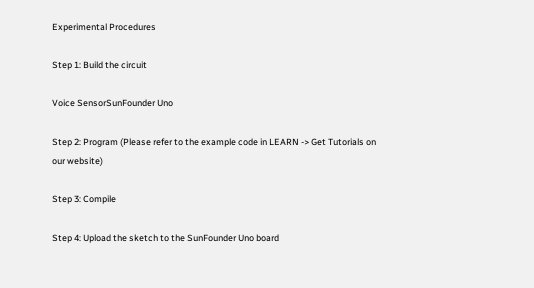Experimental Procedures

Step 1: Build the circuit

Voice SensorSunFounder Uno

Step 2: Program (Please refer to the example code in LEARN -> Get Tutorials on our website)

Step 3: Compile

Step 4: Upload the sketch to the SunFounder Uno board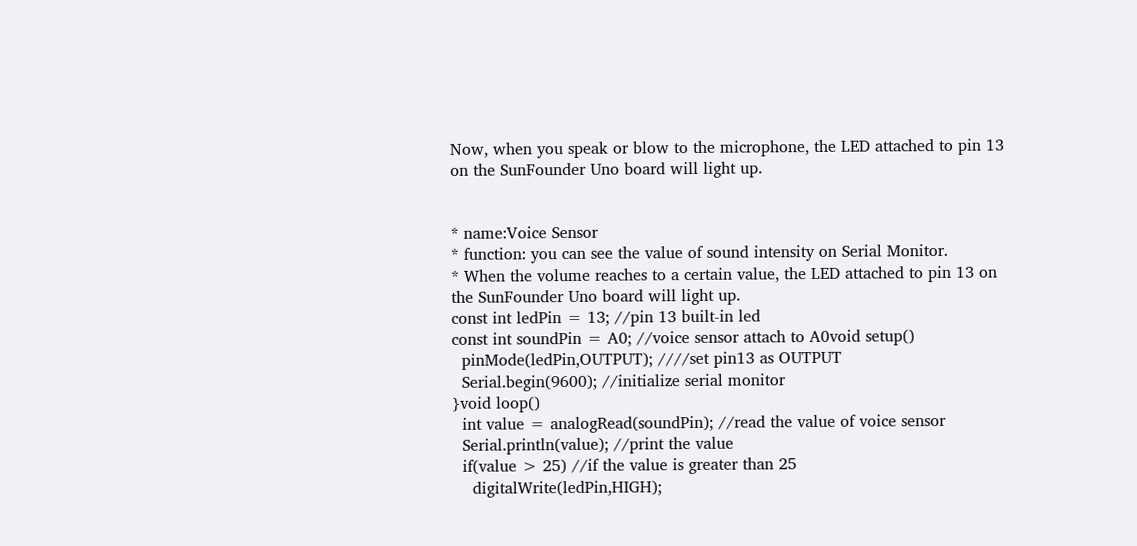Now, when you speak or blow to the microphone, the LED attached to pin 13 on the SunFounder Uno board will light up.


* name:Voice Sensor
* function: you can see the value of sound intensity on Serial Monitor.
* When the volume reaches to a certain value, the LED attached to pin 13 on the SunFounder Uno board will light up.
const int ledPin = 13; //pin 13 built-in led
const int soundPin = A0; //voice sensor attach to A0void setup()
  pinMode(ledPin,OUTPUT); ////set pin13 as OUTPUT
  Serial.begin(9600); //initialize serial monitor
}void loop()
  int value = analogRead(soundPin); //read the value of voice sensor
  Serial.println(value); //print the value
  if(value > 25) //if the value is greater than 25
    digitalWrite(ledPin,HIGH);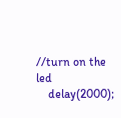//turn on the led
    delay(2000);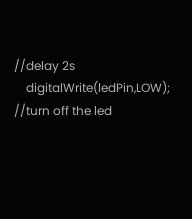//delay 2s
    digitalWrite(ledPin,LOW); //turn off the led